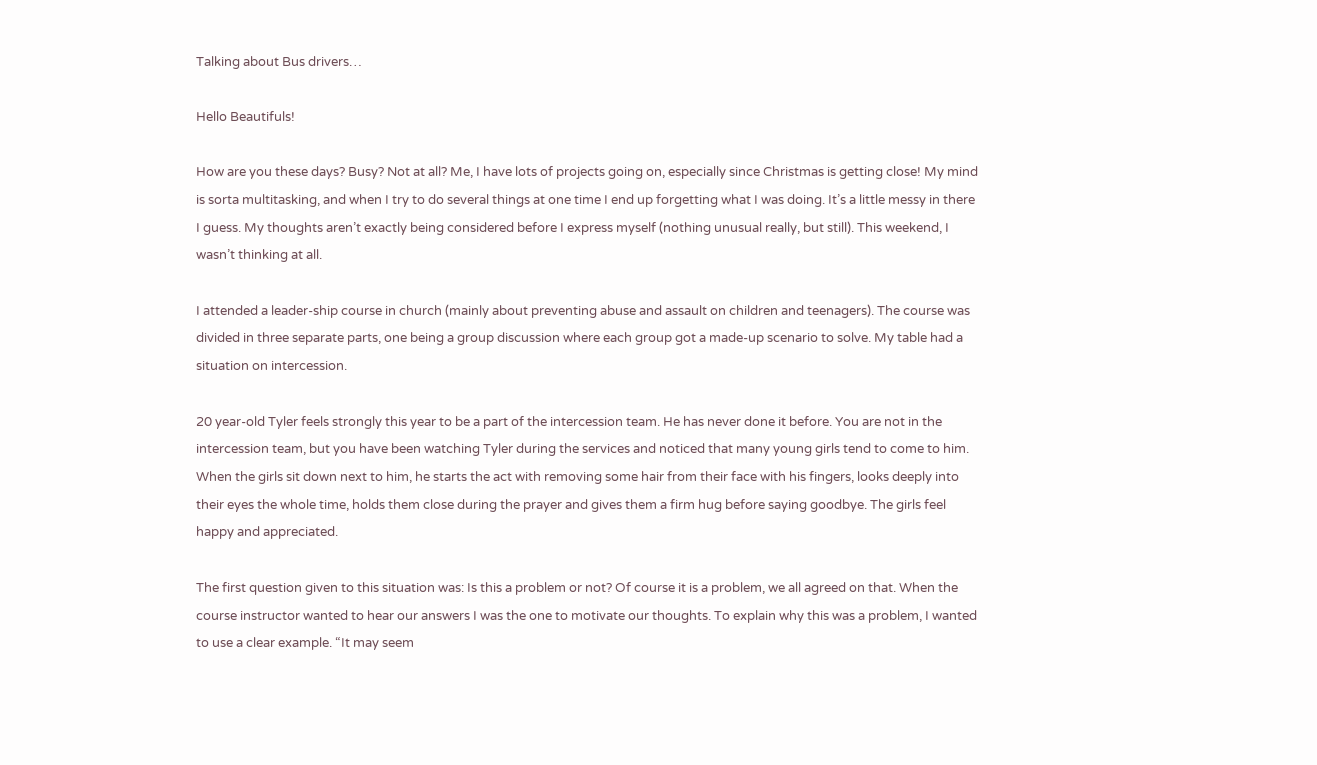Talking about Bus drivers…

Hello Beautifuls!

How are you these days? Busy? Not at all? Me, I have lots of projects going on, especially since Christmas is getting close! My mind is sorta multitasking, and when I try to do several things at one time I end up forgetting what I was doing. It’s a little messy in there I guess. My thoughts aren’t exactly being considered before I express myself (nothing unusual really, but still). This weekend, I wasn’t thinking at all.

I attended a leader-ship course in church (mainly about preventing abuse and assault on children and teenagers). The course was divided in three separate parts, one being a group discussion where each group got a made-up scenario to solve. My table had a situation on intercession.

20 year-old Tyler feels strongly this year to be a part of the intercession team. He has never done it before. You are not in the intercession team, but you have been watching Tyler during the services and noticed that many young girls tend to come to him. When the girls sit down next to him, he starts the act with removing some hair from their face with his fingers, looks deeply into their eyes the whole time, holds them close during the prayer and gives them a firm hug before saying goodbye. The girls feel happy and appreciated.

The first question given to this situation was: Is this a problem or not? Of course it is a problem, we all agreed on that. When the course instructor wanted to hear our answers I was the one to motivate our thoughts. To explain why this was a problem, I wanted to use a clear example. “It may seem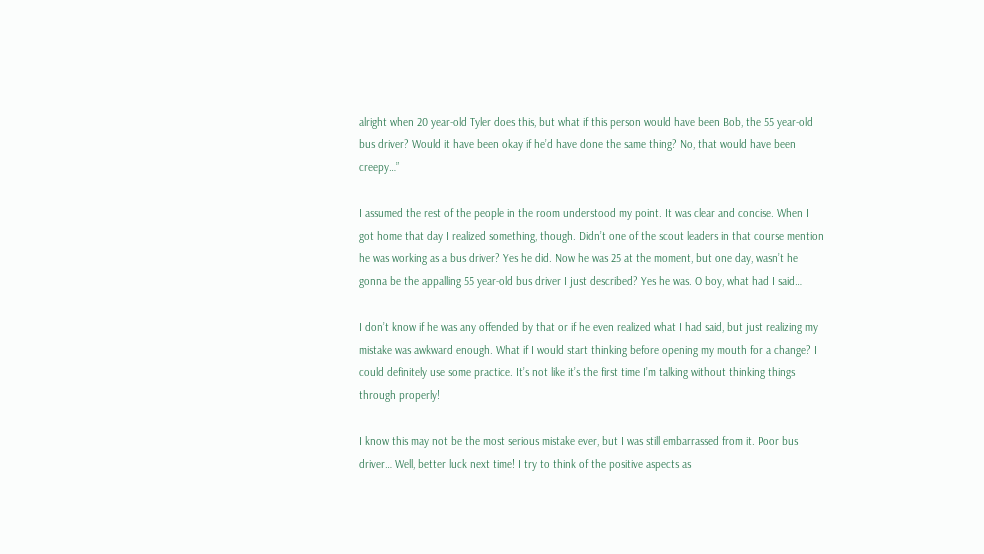alright when 20 year-old Tyler does this, but what if this person would have been Bob, the 55 year-old bus driver? Would it have been okay if he’d have done the same thing? No, that would have been creepy…”

I assumed the rest of the people in the room understood my point. It was clear and concise. When I got home that day I realized something, though. Didn’t one of the scout leaders in that course mention he was working as a bus driver? Yes he did. Now he was 25 at the moment, but one day, wasn’t he gonna be the appalling 55 year-old bus driver I just described? Yes he was. O boy, what had I said…

I don’t know if he was any offended by that or if he even realized what I had said, but just realizing my mistake was awkward enough. What if I would start thinking before opening my mouth for a change? I could definitely use some practice. It’s not like it’s the first time I’m talking without thinking things through properly!

I know this may not be the most serious mistake ever, but I was still embarrassed from it. Poor bus driver… Well, better luck next time! I try to think of the positive aspects as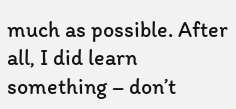much as possible. After all, I did learn something – don’t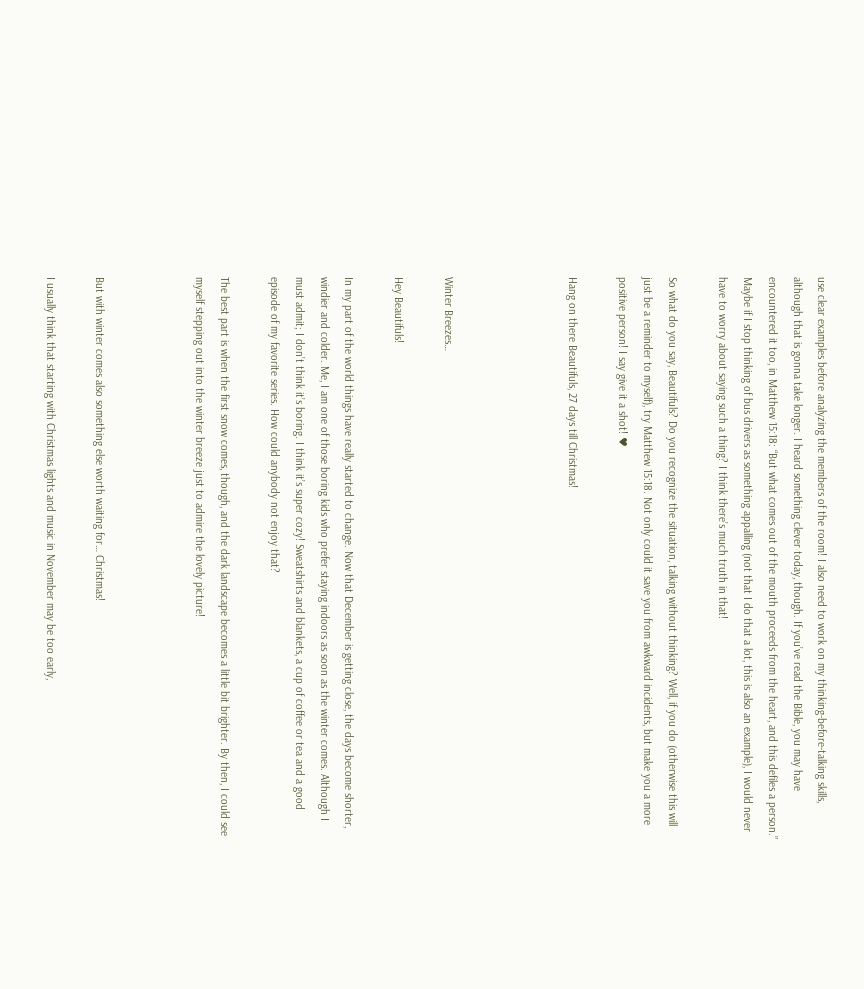use clear examples before analyzing the members of the room! I also need to work on my thinking-before-talking skills, although that is gonna take longer. I heard something clever today, though. If you’ve read the Bible, you may have encountered it too, in Matthew 15:18: “But what comes out of the mouth proceeds from the heart, and this defiles a person.” Maybe if I stop thinking of bus drivers as something appalling (not that I do that a lot, this is also an example), I would never have to worry about saying such a thing? I think there’s much truth in that!

So what do you say, Beautifuls? Do you recognize the situation, talking without thinking? Well, if you do (otherwise this will just be a reminder to myself), try Matthew 15:18. Not only could it save you from awkward incidents, but make you a more positive person! I say give it a shot! ♥

Hang on there Beautifuls, 27 days till Christmas!




Winter Breezes…

Hey Beautifuls!

In my part of the world things have really started to change. Now that December is getting close, the days become shorter, windier and colder. Me, I am one of those boring kids who prefer staying indoors as soon as the winter comes. Although I must admit; I don’t think it’s boring. I think it’s super cozy! Sweatshirts and blankets, a cup of coffee or tea and a good episode of my favorite series. How could anybody not enjoy that?

The best part is when the first snow comes, though, and the dark landscape becomes a little bit brighter. By then, I could see myself stepping out into the winter breeze just to admire the lovely picture!



But with winter comes also something else worth waiting for… Christmas!

I usually think that starting with Christmas lights and music in November may be too early,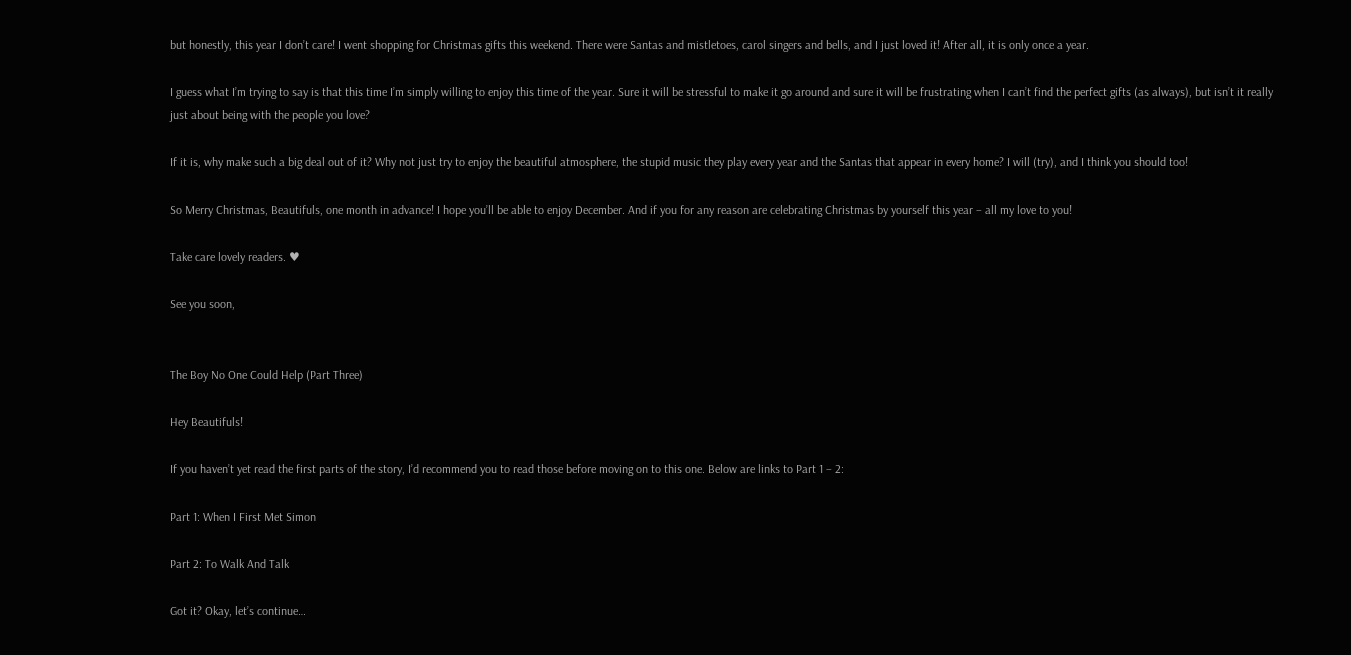but honestly, this year I don’t care! I went shopping for Christmas gifts this weekend. There were Santas and mistletoes, carol singers and bells, and I just loved it! After all, it is only once a year.

I guess what I’m trying to say is that this time I’m simply willing to enjoy this time of the year. Sure it will be stressful to make it go around and sure it will be frustrating when I can’t find the perfect gifts (as always), but isn’t it really just about being with the people you love?

If it is, why make such a big deal out of it? Why not just try to enjoy the beautiful atmosphere, the stupid music they play every year and the Santas that appear in every home? I will (try), and I think you should too!

So Merry Christmas, Beautifuls, one month in advance! I hope you’ll be able to enjoy December. And if you for any reason are celebrating Christmas by yourself this year – all my love to you!

Take care lovely readers. ♥

See you soon,


The Boy No One Could Help (Part Three)

Hey Beautifuls!

If you haven’t yet read the first parts of the story, I’d recommend you to read those before moving on to this one. Below are links to Part 1 – 2:

Part 1: When I First Met Simon

Part 2: To Walk And Talk

Got it? Okay, let’s continue…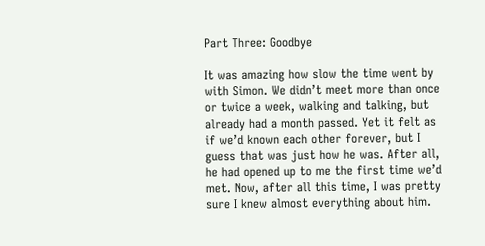Part Three: Goodbye

It was amazing how slow the time went by with Simon. We didn’t meet more than once or twice a week, walking and talking, but already had a month passed. Yet it felt as if we’d known each other forever, but I guess that was just how he was. After all, he had opened up to me the first time we’d met. Now, after all this time, I was pretty sure I knew almost everything about him.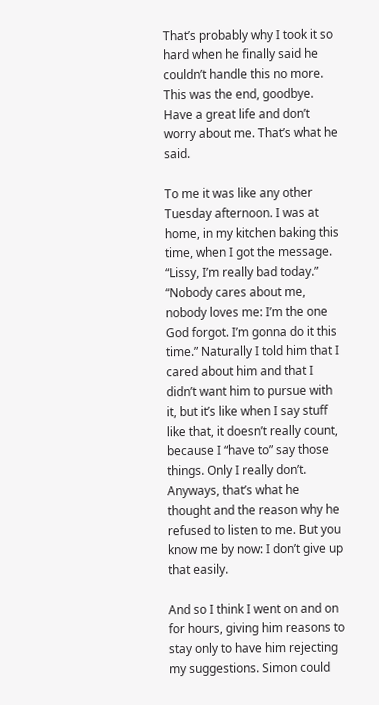That’s probably why I took it so hard when he finally said he couldn’t handle this no more. This was the end, goodbye. Have a great life and don’t worry about me. That’s what he said.

To me it was like any other Tuesday afternoon. I was at home, in my kitchen baking this time, when I got the message. “Lissy, I’m really bad today.” “Nobody cares about me, nobody loves me: I’m the one God forgot. I’m gonna do it this time.” Naturally I told him that I cared about him and that I didn’t want him to pursue with it, but it’s like when I say stuff like that, it doesn’t really count, because I “have to” say those things. Only I really don’t. Anyways, that’s what he thought and the reason why he refused to listen to me. But you know me by now: I don’t give up that easily.

And so I think I went on and on for hours, giving him reasons to stay only to have him rejecting my suggestions. Simon could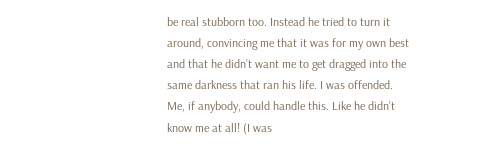be real stubborn too. Instead he tried to turn it around, convincing me that it was for my own best and that he didn’t want me to get dragged into the same darkness that ran his life. I was offended. Me, if anybody, could handle this. Like he didn’t know me at all! (I was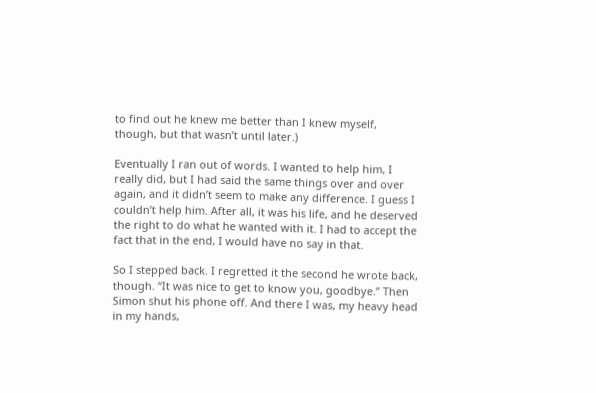to find out he knew me better than I knew myself, though, but that wasn’t until later.)

Eventually I ran out of words. I wanted to help him, I really did, but I had said the same things over and over again, and it didn’t seem to make any difference. I guess I couldn’t help him. After all, it was his life, and he deserved the right to do what he wanted with it. I had to accept the fact that in the end, I would have no say in that.

So I stepped back. I regretted it the second he wrote back, though. “It was nice to get to know you, goodbye.” Then Simon shut his phone off. And there I was, my heavy head in my hands,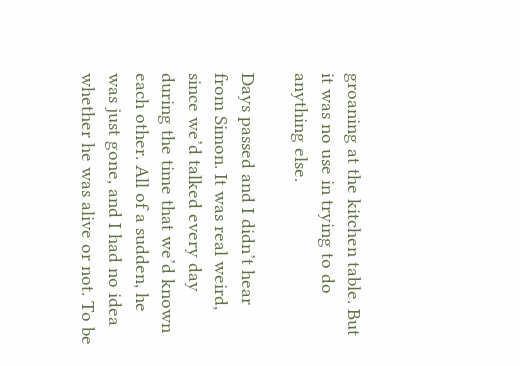groaning at the kitchen table. But it was no use in trying to do anything else.

Days passed and I didn’t hear from Simon. It was real weird, since we’d talked every day during the time that we’d known each other. All of a sudden, he was just gone, and I had no idea whether he was alive or not. To be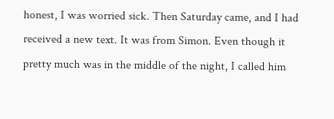honest, I was worried sick. Then Saturday came, and I had received a new text. It was from Simon. Even though it pretty much was in the middle of the night, I called him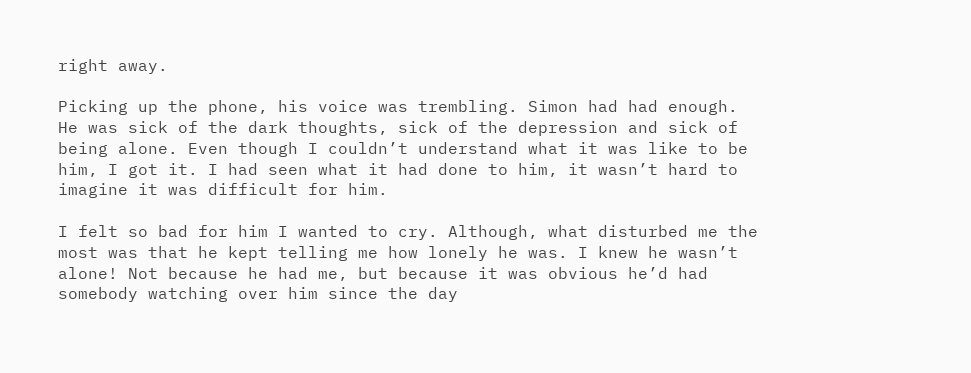right away.

Picking up the phone, his voice was trembling. Simon had had enough. He was sick of the dark thoughts, sick of the depression and sick of being alone. Even though I couldn’t understand what it was like to be him, I got it. I had seen what it had done to him, it wasn’t hard to imagine it was difficult for him.

I felt so bad for him I wanted to cry. Although, what disturbed me the most was that he kept telling me how lonely he was. I knew he wasn’t alone! Not because he had me, but because it was obvious he’d had somebody watching over him since the day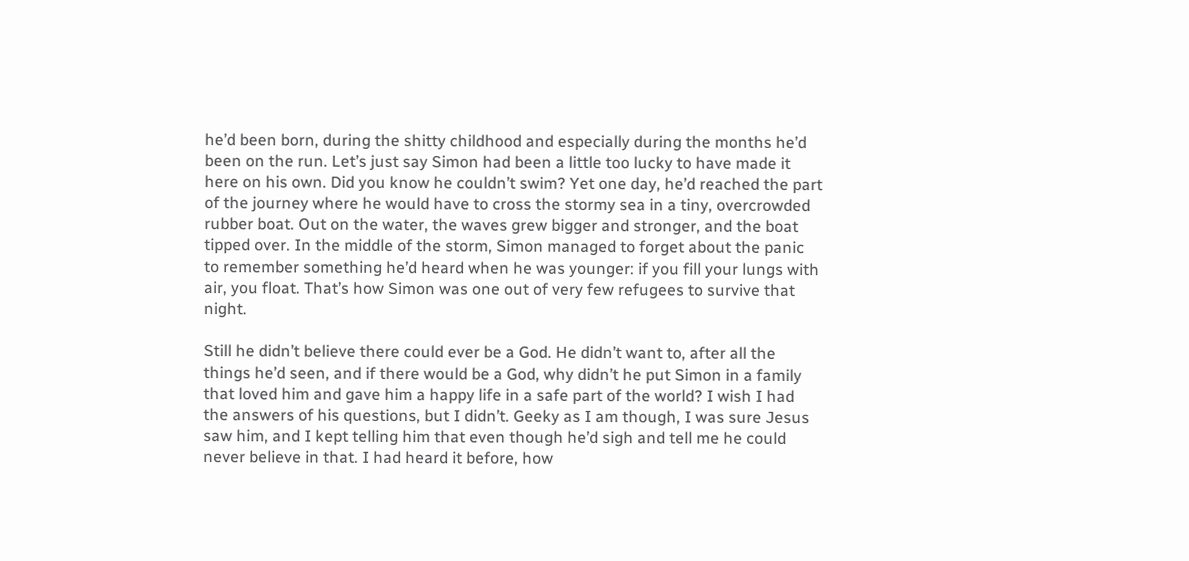he’d been born, during the shitty childhood and especially during the months he’d been on the run. Let’s just say Simon had been a little too lucky to have made it here on his own. Did you know he couldn’t swim? Yet one day, he’d reached the part of the journey where he would have to cross the stormy sea in a tiny, overcrowded rubber boat. Out on the water, the waves grew bigger and stronger, and the boat tipped over. In the middle of the storm, Simon managed to forget about the panic to remember something he’d heard when he was younger: if you fill your lungs with air, you float. That’s how Simon was one out of very few refugees to survive that night.

Still he didn’t believe there could ever be a God. He didn’t want to, after all the things he’d seen, and if there would be a God, why didn’t he put Simon in a family that loved him and gave him a happy life in a safe part of the world? I wish I had the answers of his questions, but I didn’t. Geeky as I am though, I was sure Jesus saw him, and I kept telling him that even though he’d sigh and tell me he could never believe in that. I had heard it before, how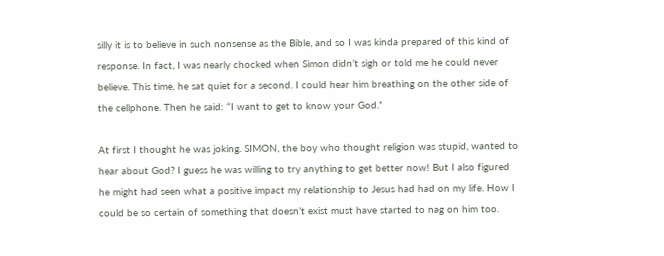silly it is to believe in such nonsense as the Bible, and so I was kinda prepared of this kind of response. In fact, I was nearly chocked when Simon didn’t sigh or told me he could never believe. This time, he sat quiet for a second. I could hear him breathing on the other side of the cellphone. Then he said: “I want to get to know your God.”

At first I thought he was joking. SIMON, the boy who thought religion was stupid, wanted to hear about God? I guess he was willing to try anything to get better now! But I also figured he might had seen what a positive impact my relationship to Jesus had had on my life. How I could be so certain of something that doesn’t exist must have started to nag on him too.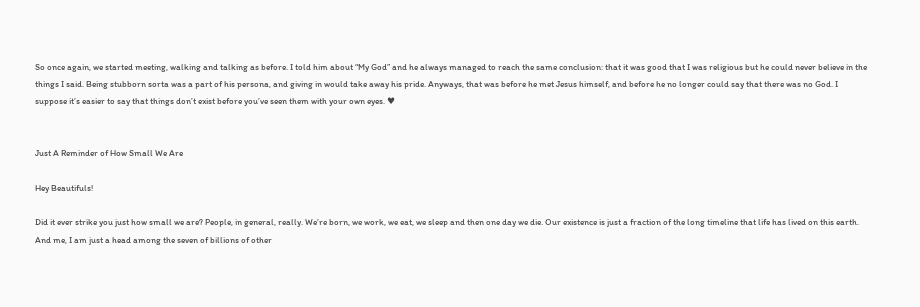So once again, we started meeting, walking and talking as before. I told him about “My God” and he always managed to reach the same conclusion: that it was good that I was religious but he could never believe in the things I said. Being stubborn sorta was a part of his persona, and giving in would take away his pride. Anyways, that was before he met Jesus himself, and before he no longer could say that there was no God. I suppose it’s easier to say that things don’t exist before you’ve seen them with your own eyes. ♥


Just A Reminder of How Small We Are

Hey Beautifuls!

Did it ever strike you just how small we are? People, in general, really. We’re born, we work, we eat, we sleep and then one day we die. Our existence is just a fraction of the long timeline that life has lived on this earth. And me, I am just a head among the seven of billions of other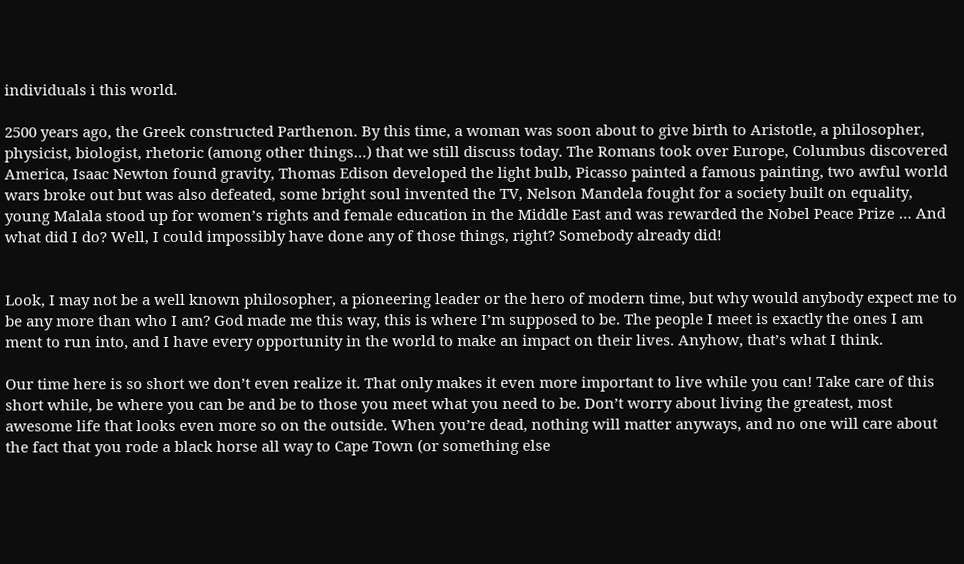individuals i this world.

2500 years ago, the Greek constructed Parthenon. By this time, a woman was soon about to give birth to Aristotle, a philosopher, physicist, biologist, rhetoric (among other things…) that we still discuss today. The Romans took over Europe, Columbus discovered America, Isaac Newton found gravity, Thomas Edison developed the light bulb, Picasso painted a famous painting, two awful world wars broke out but was also defeated, some bright soul invented the TV, Nelson Mandela fought for a society built on equality, young Malala stood up for women’s rights and female education in the Middle East and was rewarded the Nobel Peace Prize … And what did I do? Well, I could impossibly have done any of those things, right? Somebody already did!


Look, I may not be a well known philosopher, a pioneering leader or the hero of modern time, but why would anybody expect me to be any more than who I am? God made me this way, this is where I’m supposed to be. The people I meet is exactly the ones I am ment to run into, and I have every opportunity in the world to make an impact on their lives. Anyhow, that’s what I think.

Our time here is so short we don’t even realize it. That only makes it even more important to live while you can! Take care of this short while, be where you can be and be to those you meet what you need to be. Don’t worry about living the greatest, most awesome life that looks even more so on the outside. When you’re dead, nothing will matter anyways, and no one will care about the fact that you rode a black horse all way to Cape Town (or something else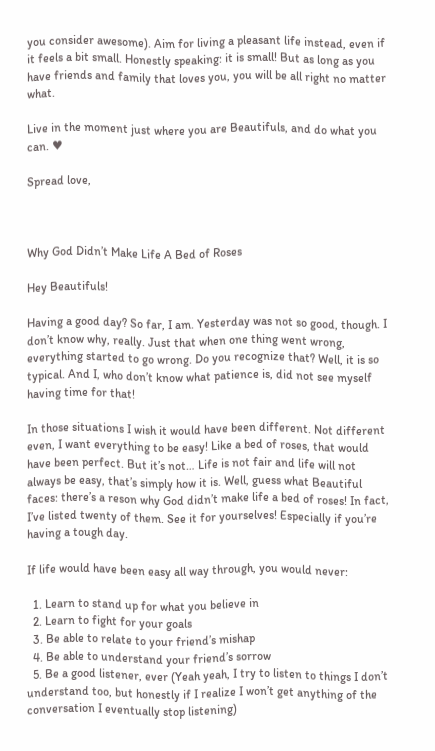you consider awesome). Aim for living a pleasant life instead, even if it feels a bit small. Honestly speaking: it is small! But as long as you have friends and family that loves you, you will be all right no matter what.

Live in the moment just where you are Beautifuls, and do what you can. ♥

Spread love,



Why God Didn’t Make Life A Bed of Roses

Hey Beautifuls!

Having a good day? So far, I am. Yesterday was not so good, though. I don’t know why, really. Just that when one thing went wrong, everything started to go wrong. Do you recognize that? Well, it is so typical. And I, who don’t know what patience is, did not see myself having time for that!

In those situations I wish it would have been different. Not different even, I want everything to be easy! Like a bed of roses, that would have been perfect. But it’s not… Life is not fair and life will not always be easy, that’s simply how it is. Well, guess what Beautiful faces: there’s a reson why God didn’t make life a bed of roses! In fact, I’ve listed twenty of them. See it for yourselves! Especially if you’re having a tough day.

If life would have been easy all way through, you would never:

  1. Learn to stand up for what you believe in
  2. Learn to fight for your goals
  3. Be able to relate to your friend’s mishap
  4. Be able to understand your friend’s sorrow
  5. Be a good listener, ever (Yeah yeah, I try to listen to things I don’t understand too, but honestly if I realize I won’t get anything of the conversation I eventually stop listening)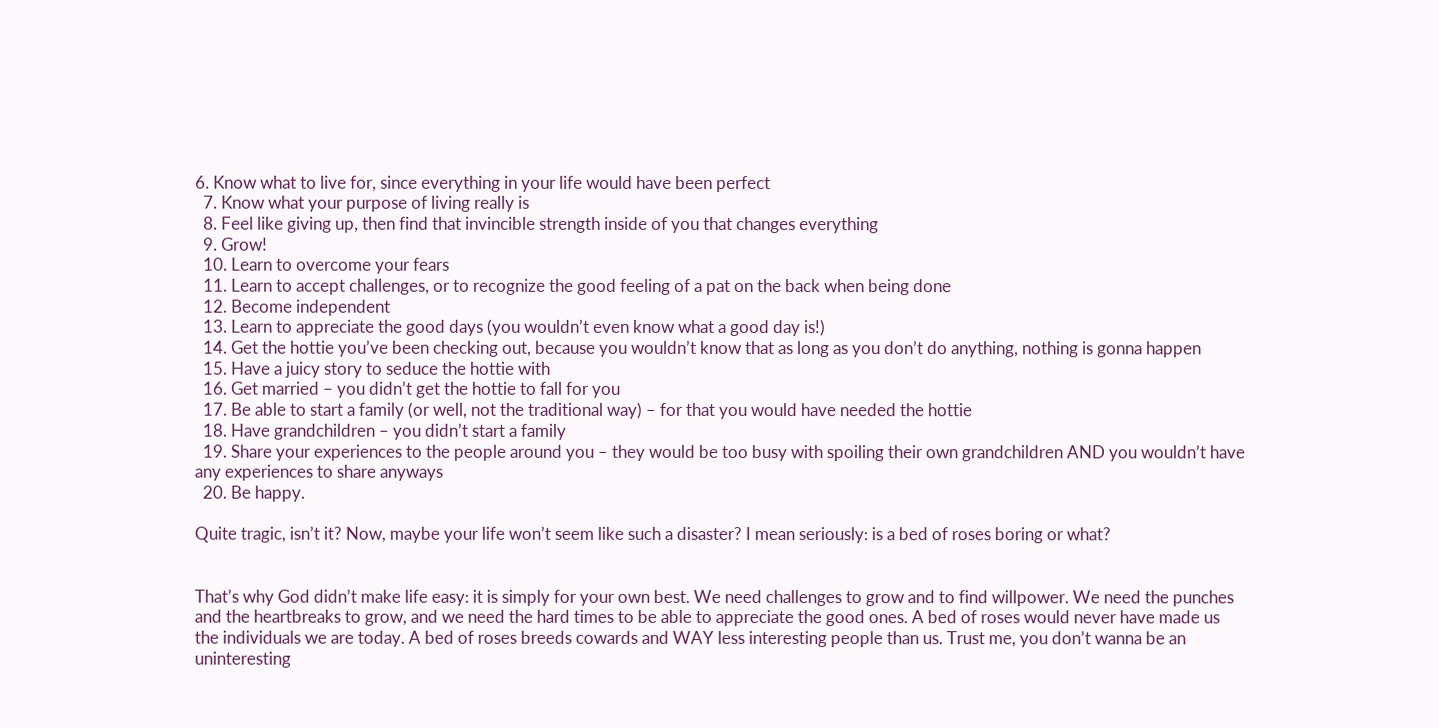6. Know what to live for, since everything in your life would have been perfect
  7. Know what your purpose of living really is
  8. Feel like giving up, then find that invincible strength inside of you that changes everything
  9. Grow!
  10. Learn to overcome your fears
  11. Learn to accept challenges, or to recognize the good feeling of a pat on the back when being done
  12. Become independent
  13. Learn to appreciate the good days (you wouldn’t even know what a good day is!)
  14. Get the hottie you’ve been checking out, because you wouldn’t know that as long as you don’t do anything, nothing is gonna happen
  15. Have a juicy story to seduce the hottie with
  16. Get married – you didn’t get the hottie to fall for you
  17. Be able to start a family (or well, not the traditional way) – for that you would have needed the hottie
  18. Have grandchildren – you didn’t start a family
  19. Share your experiences to the people around you – they would be too busy with spoiling their own grandchildren AND you wouldn’t have any experiences to share anyways
  20. Be happy.

Quite tragic, isn’t it? Now, maybe your life won’t seem like such a disaster? I mean seriously: is a bed of roses boring or what?


That’s why God didn’t make life easy: it is simply for your own best. We need challenges to grow and to find willpower. We need the punches and the heartbreaks to grow, and we need the hard times to be able to appreciate the good ones. A bed of roses would never have made us the individuals we are today. A bed of roses breeds cowards and WAY less interesting people than us. Trust me, you don’t wanna be an uninteresting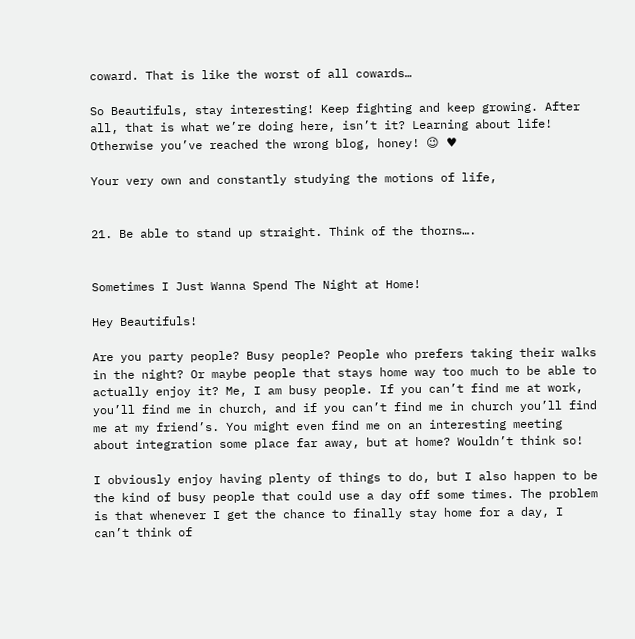coward. That is like the worst of all cowards…

So Beautifuls, stay interesting! Keep fighting and keep growing. After all, that is what we’re doing here, isn’t it? Learning about life! Otherwise you’ve reached the wrong blog, honey! 😉 ♥

Your very own and constantly studying the motions of life,


21. Be able to stand up straight. Think of the thorns….


Sometimes I Just Wanna Spend The Night at Home!

Hey Beautifuls!

Are you party people? Busy people? People who prefers taking their walks in the night? Or maybe people that stays home way too much to be able to actually enjoy it? Me, I am busy people. If you can’t find me at work, you’ll find me in church, and if you can’t find me in church you’ll find me at my friend’s. You might even find me on an interesting meeting about integration some place far away, but at home? Wouldn’t think so!

I obviously enjoy having plenty of things to do, but I also happen to be the kind of busy people that could use a day off some times. The problem is that whenever I get the chance to finally stay home for a day, I can’t think of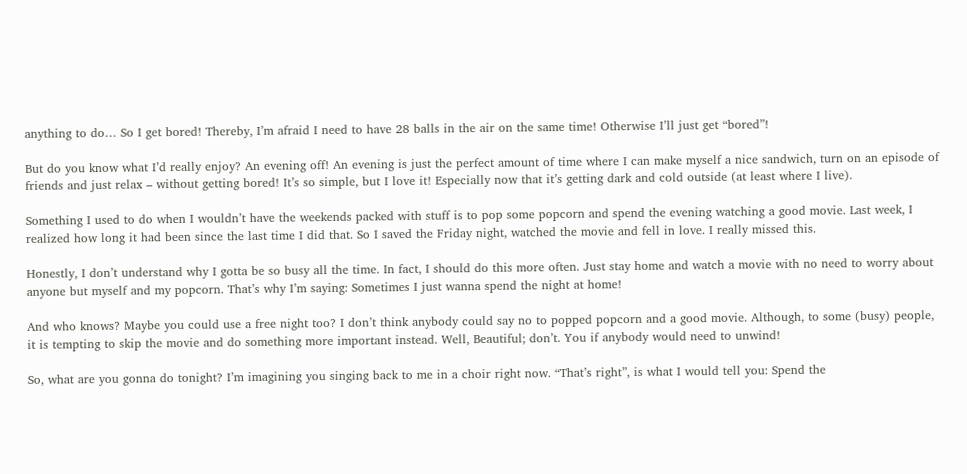anything to do… So I get bored! Thereby, I’m afraid I need to have 28 balls in the air on the same time! Otherwise I’ll just get “bored”!

But do you know what I’d really enjoy? An evening off! An evening is just the perfect amount of time where I can make myself a nice sandwich, turn on an episode of friends and just relax – without getting bored! It’s so simple, but I love it! Especially now that it’s getting dark and cold outside (at least where I live).

Something I used to do when I wouldn’t have the weekends packed with stuff is to pop some popcorn and spend the evening watching a good movie. Last week, I realized how long it had been since the last time I did that. So I saved the Friday night, watched the movie and fell in love. I really missed this.

Honestly, I don’t understand why I gotta be so busy all the time. In fact, I should do this more often. Just stay home and watch a movie with no need to worry about anyone but myself and my popcorn. That’s why I’m saying: Sometimes I just wanna spend the night at home!

And who knows? Maybe you could use a free night too? I don’t think anybody could say no to popped popcorn and a good movie. Although, to some (busy) people, it is tempting to skip the movie and do something more important instead. Well, Beautiful; don’t. You if anybody would need to unwind!

So, what are you gonna do tonight? I’m imagining you singing back to me in a choir right now. “That’s right”, is what I would tell you: Spend the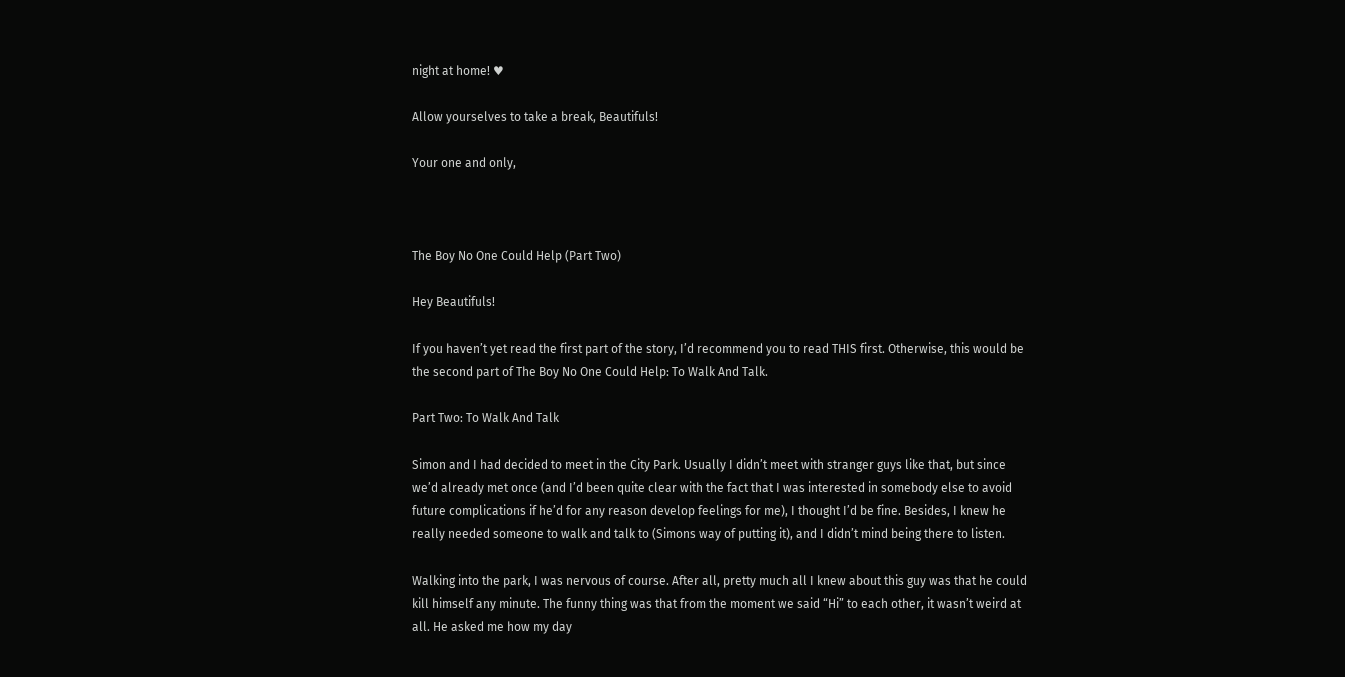night at home! ♥

Allow yourselves to take a break, Beautifuls!

Your one and only,



The Boy No One Could Help (Part Two)

Hey Beautifuls!

If you haven’t yet read the first part of the story, I’d recommend you to read THIS first. Otherwise, this would be the second part of The Boy No One Could Help: To Walk And Talk.

Part Two: To Walk And Talk

Simon and I had decided to meet in the City Park. Usually I didn’t meet with stranger guys like that, but since we’d already met once (and I’d been quite clear with the fact that I was interested in somebody else to avoid future complications if he’d for any reason develop feelings for me), I thought I’d be fine. Besides, I knew he really needed someone to walk and talk to (Simons way of putting it), and I didn’t mind being there to listen.

Walking into the park, I was nervous of course. After all, pretty much all I knew about this guy was that he could kill himself any minute. The funny thing was that from the moment we said “Hi” to each other, it wasn’t weird at all. He asked me how my day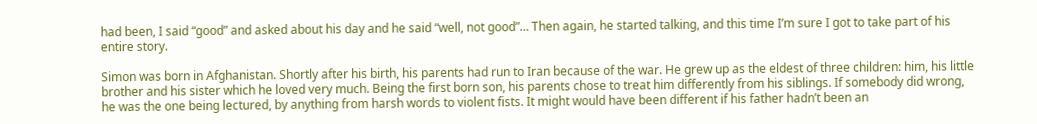had been, I said “good” and asked about his day and he said “well, not good”… Then again, he started talking, and this time I’m sure I got to take part of his entire story.

Simon was born in Afghanistan. Shortly after his birth, his parents had run to Iran because of the war. He grew up as the eldest of three children: him, his little brother and his sister which he loved very much. Being the first born son, his parents chose to treat him differently from his siblings. If somebody did wrong, he was the one being lectured, by anything from harsh words to violent fists. It might would have been different if his father hadn’t been an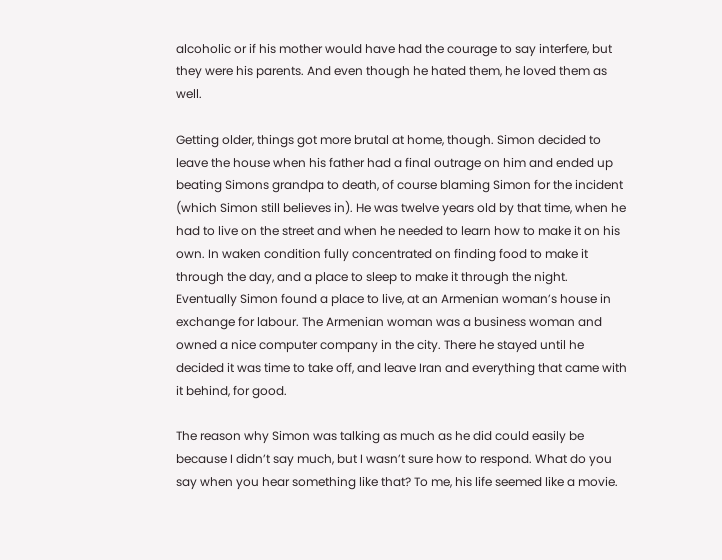alcoholic or if his mother would have had the courage to say interfere, but they were his parents. And even though he hated them, he loved them as well.

Getting older, things got more brutal at home, though. Simon decided to leave the house when his father had a final outrage on him and ended up beating Simons grandpa to death, of course blaming Simon for the incident (which Simon still believes in). He was twelve years old by that time, when he had to live on the street and when he needed to learn how to make it on his own. In waken condition fully concentrated on finding food to make it through the day, and a place to sleep to make it through the night. Eventually Simon found a place to live, at an Armenian woman’s house in exchange for labour. The Armenian woman was a business woman and owned a nice computer company in the city. There he stayed until he decided it was time to take off, and leave Iran and everything that came with it behind, for good.

The reason why Simon was talking as much as he did could easily be because I didn’t say much, but I wasn’t sure how to respond. What do you say when you hear something like that? To me, his life seemed like a movie.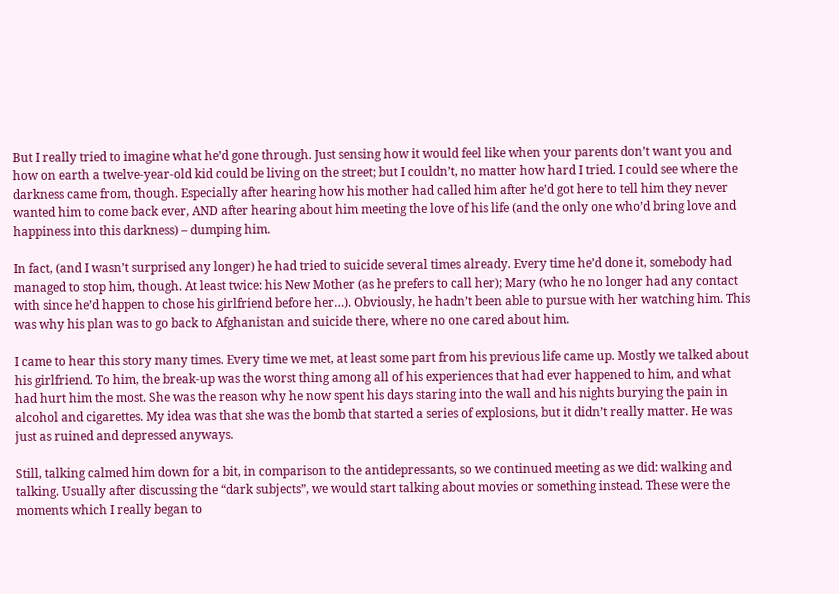But I really tried to imagine what he’d gone through. Just sensing how it would feel like when your parents don’t want you and how on earth a twelve-year-old kid could be living on the street; but I couldn’t, no matter how hard I tried. I could see where the darkness came from, though. Especially after hearing how his mother had called him after he’d got here to tell him they never wanted him to come back ever, AND after hearing about him meeting the love of his life (and the only one who’d bring love and happiness into this darkness) – dumping him.

In fact, (and I wasn’t surprised any longer) he had tried to suicide several times already. Every time he’d done it, somebody had managed to stop him, though. At least twice: his New Mother (as he prefers to call her); Mary (who he no longer had any contact with since he’d happen to chose his girlfriend before her…). Obviously, he hadn’t been able to pursue with her watching him. This was why his plan was to go back to Afghanistan and suicide there, where no one cared about him.

I came to hear this story many times. Every time we met, at least some part from his previous life came up. Mostly we talked about his girlfriend. To him, the break-up was the worst thing among all of his experiences that had ever happened to him, and what had hurt him the most. She was the reason why he now spent his days staring into the wall and his nights burying the pain in alcohol and cigarettes. My idea was that she was the bomb that started a series of explosions, but it didn’t really matter. He was just as ruined and depressed anyways.

Still, talking calmed him down for a bit, in comparison to the antidepressants, so we continued meeting as we did: walking and talking. Usually after discussing the “dark subjects”, we would start talking about movies or something instead. These were the moments which I really began to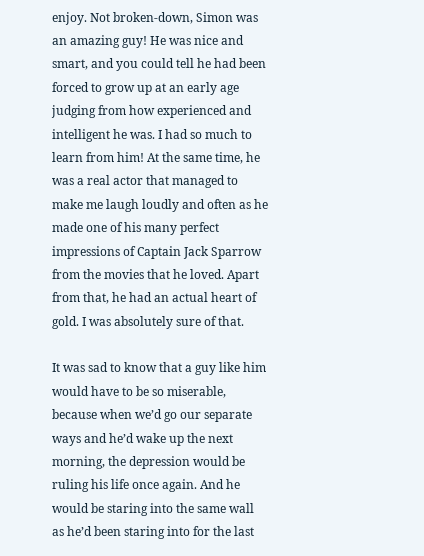enjoy. Not broken-down, Simon was an amazing guy! He was nice and smart, and you could tell he had been forced to grow up at an early age judging from how experienced and intelligent he was. I had so much to learn from him! At the same time, he was a real actor that managed to make me laugh loudly and often as he made one of his many perfect impressions of Captain Jack Sparrow from the movies that he loved. Apart from that, he had an actual heart of gold. I was absolutely sure of that.

It was sad to know that a guy like him would have to be so miserable, because when we’d go our separate ways and he’d wake up the next morning, the depression would be ruling his life once again. And he would be staring into the same wall as he’d been staring into for the last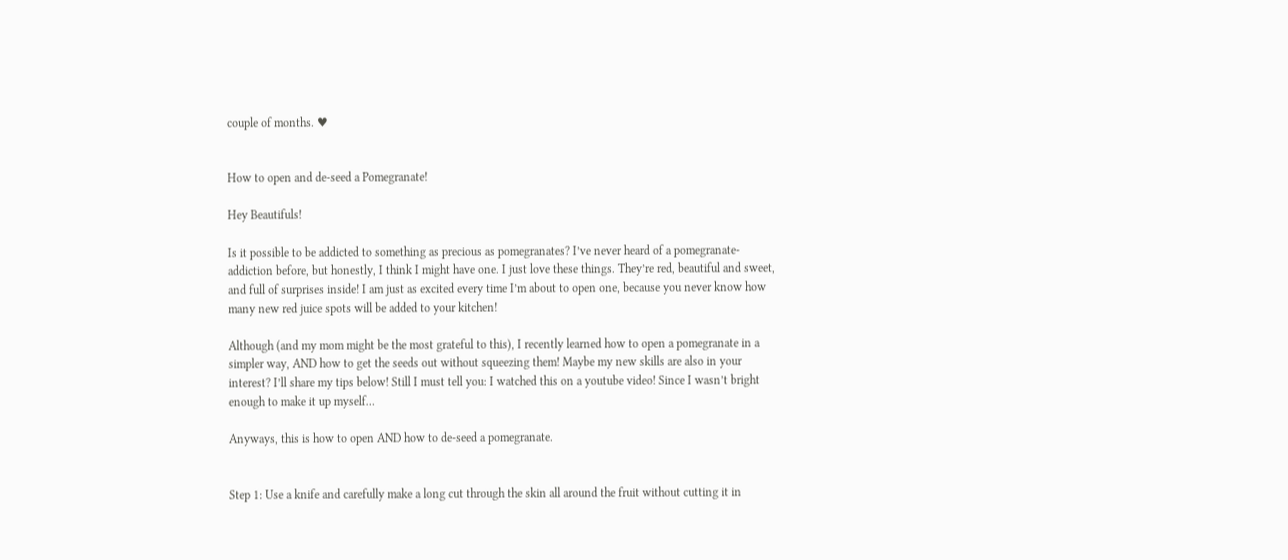couple of months. ♥


How to open and de-seed a Pomegranate!

Hey Beautifuls!

Is it possible to be addicted to something as precious as pomegranates? I’ve never heard of a pomegranate-addiction before, but honestly, I think I might have one. I just love these things. They’re red, beautiful and sweet, and full of surprises inside! I am just as excited every time I’m about to open one, because you never know how many new red juice spots will be added to your kitchen!

Although (and my mom might be the most grateful to this), I recently learned how to open a pomegranate in a simpler way, AND how to get the seeds out without squeezing them! Maybe my new skills are also in your interest? I’ll share my tips below! Still I must tell you: I watched this on a youtube video! Since I wasn’t bright enough to make it up myself…

Anyways, this is how to open AND how to de-seed a pomegranate.


Step 1: Use a knife and carefully make a long cut through the skin all around the fruit without cutting it in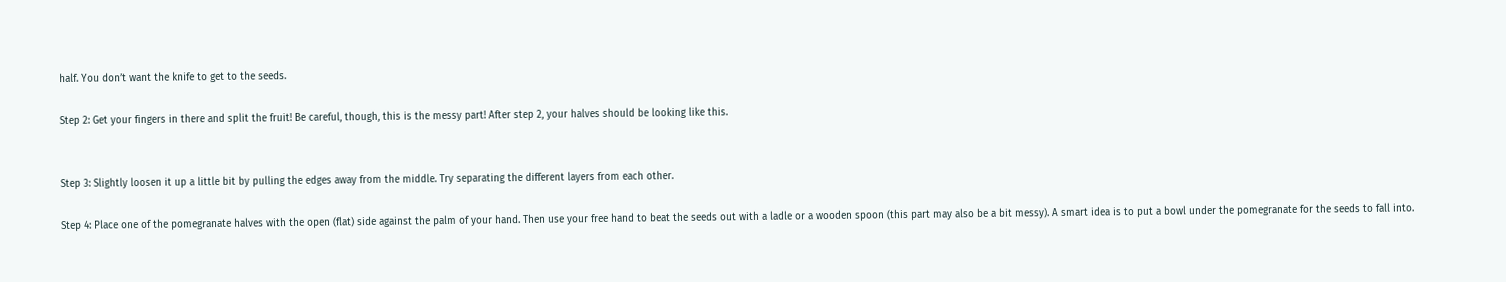half. You don’t want the knife to get to the seeds.

Step 2: Get your fingers in there and split the fruit! Be careful, though, this is the messy part! After step 2, your halves should be looking like this.


Step 3: Slightly loosen it up a little bit by pulling the edges away from the middle. Try separating the different layers from each other.

Step 4: Place one of the pomegranate halves with the open (flat) side against the palm of your hand. Then use your free hand to beat the seeds out with a ladle or a wooden spoon (this part may also be a bit messy). A smart idea is to put a bowl under the pomegranate for the seeds to fall into.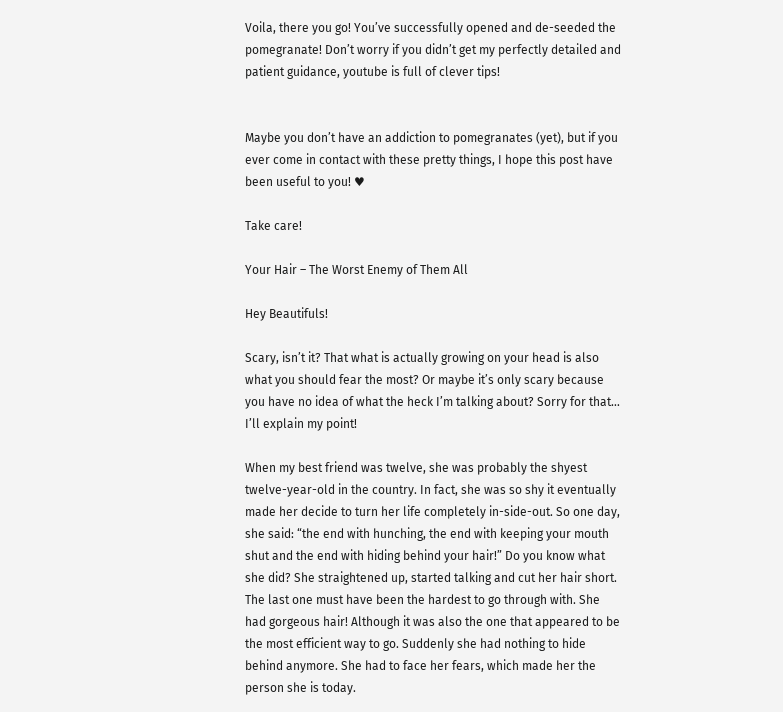Voila, there you go! You’ve successfully opened and de-seeded the pomegranate! Don’t worry if you didn’t get my perfectly detailed and patient guidance, youtube is full of clever tips!


Maybe you don’t have an addiction to pomegranates (yet), but if you ever come in contact with these pretty things, I hope this post have been useful to you! ♥

Take care!

Your Hair – The Worst Enemy of Them All

Hey Beautifuls!

Scary, isn’t it? That what is actually growing on your head is also what you should fear the most? Or maybe it’s only scary because you have no idea of what the heck I’m talking about? Sorry for that… I’ll explain my point!

When my best friend was twelve, she was probably the shyest twelve-year-old in the country. In fact, she was so shy it eventually made her decide to turn her life completely in-side-out. So one day, she said: “the end with hunching, the end with keeping your mouth shut and the end with hiding behind your hair!” Do you know what she did? She straightened up, started talking and cut her hair short. The last one must have been the hardest to go through with. She had gorgeous hair! Although it was also the one that appeared to be the most efficient way to go. Suddenly she had nothing to hide behind anymore. She had to face her fears, which made her the person she is today.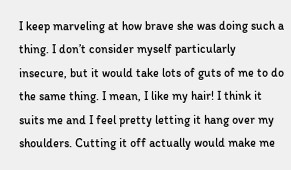I keep marveling at how brave she was doing such a thing. I don’t consider myself particularly insecure, but it would take lots of guts of me to do the same thing. I mean, I like my hair! I think it suits me and I feel pretty letting it hang over my shoulders. Cutting it off actually would make me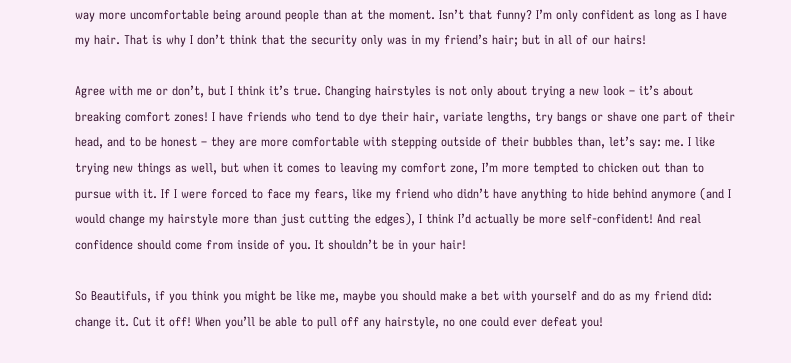way more uncomfortable being around people than at the moment. Isn’t that funny? I’m only confident as long as I have my hair. That is why I don’t think that the security only was in my friend’s hair; but in all of our hairs!

Agree with me or don’t, but I think it’s true. Changing hairstyles is not only about trying a new look – it’s about breaking comfort zones! I have friends who tend to dye their hair, variate lengths, try bangs or shave one part of their head, and to be honest – they are more comfortable with stepping outside of their bubbles than, let’s say: me. I like trying new things as well, but when it comes to leaving my comfort zone, I’m more tempted to chicken out than to pursue with it. If I were forced to face my fears, like my friend who didn’t have anything to hide behind anymore (and I would change my hairstyle more than just cutting the edges), I think I’d actually be more self-confident! And real confidence should come from inside of you. It shouldn’t be in your hair!

So Beautifuls, if you think you might be like me, maybe you should make a bet with yourself and do as my friend did: change it. Cut it off! When you’ll be able to pull off any hairstyle, no one could ever defeat you!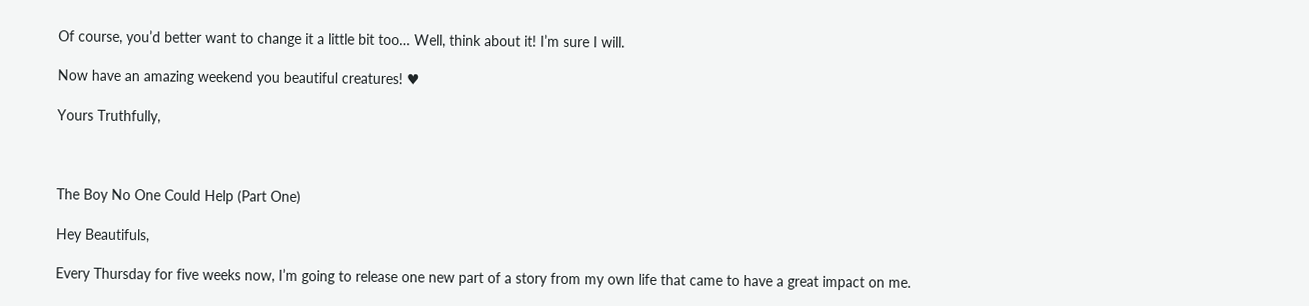Of course, you’d better want to change it a little bit too… Well, think about it! I’m sure I will.

Now have an amazing weekend you beautiful creatures! ♥

Yours Truthfully,



The Boy No One Could Help (Part One)

Hey Beautifuls,

Every Thursday for five weeks now, I’m going to release one new part of a story from my own life that came to have a great impact on me.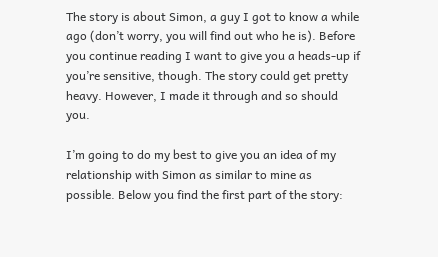The story is about Simon, a guy I got to know a while ago (don’t worry, you will find out who he is). Before you continue reading I want to give you a heads-up if you’re sensitive, though. The story could get pretty heavy. However, I made it through and so should you.

I’m going to do my best to give you an idea of my relationship with Simon as similar to mine as possible. Below you find the first part of the story: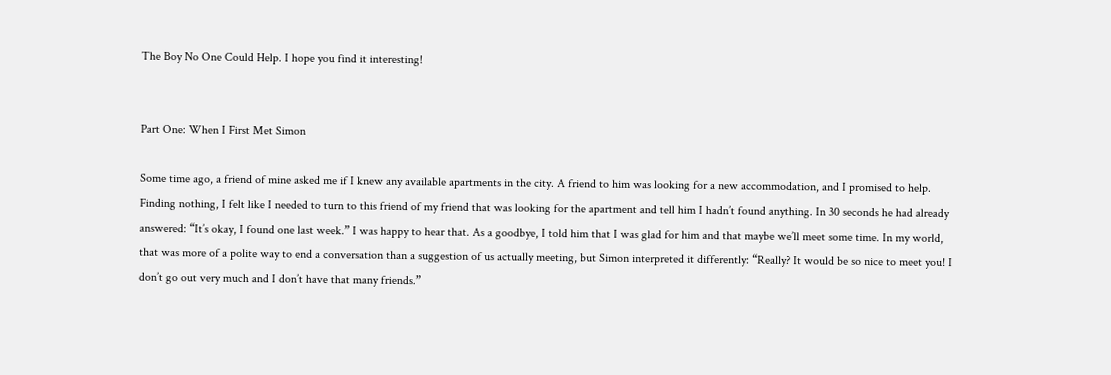The Boy No One Could Help. I hope you find it interesting!


Part One: When I First Met Simon

Some time ago, a friend of mine asked me if I knew any available apartments in the city. A friend to him was looking for a new accommodation, and I promised to help. Finding nothing, I felt like I needed to turn to this friend of my friend that was looking for the apartment and tell him I hadn’t found anything. In 30 seconds he had already answered: “It’s okay, I found one last week.” I was happy to hear that. As a goodbye, I told him that I was glad for him and that maybe we’ll meet some time. In my world, that was more of a polite way to end a conversation than a suggestion of us actually meeting, but Simon interpreted it differently: “Really? It would be so nice to meet you! I don’t go out very much and I don’t have that many friends.”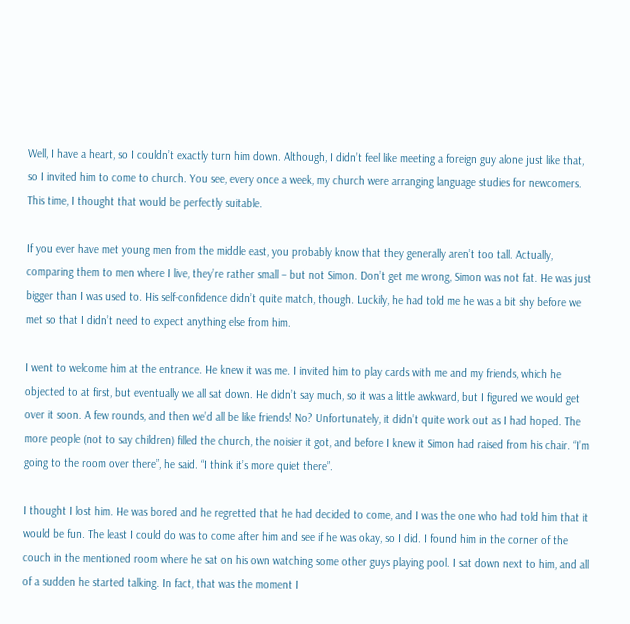Well, I have a heart, so I couldn’t exactly turn him down. Although, I didn’t feel like meeting a foreign guy alone just like that, so I invited him to come to church. You see, every once a week, my church were arranging language studies for newcomers. This time, I thought that would be perfectly suitable.

If you ever have met young men from the middle east, you probably know that they generally aren’t too tall. Actually, comparing them to men where I live, they’re rather small – but not Simon. Don’t get me wrong, Simon was not fat. He was just bigger than I was used to. His self-confidence didn’t quite match, though. Luckily, he had told me he was a bit shy before we met so that I didn’t need to expect anything else from him.

I went to welcome him at the entrance. He knew it was me. I invited him to play cards with me and my friends, which he objected to at first, but eventually we all sat down. He didn’t say much, so it was a little awkward, but I figured we would get over it soon. A few rounds, and then we’d all be like friends! No? Unfortunately, it didn’t quite work out as I had hoped. The more people (not to say children) filled the church, the noisier it got, and before I knew it Simon had raised from his chair. “I’m going to the room over there”, he said. “I think it’s more quiet there”.

I thought I lost him. He was bored and he regretted that he had decided to come, and I was the one who had told him that it would be fun. The least I could do was to come after him and see if he was okay, so I did. I found him in the corner of the couch in the mentioned room where he sat on his own watching some other guys playing pool. I sat down next to him, and all of a sudden he started talking. In fact, that was the moment I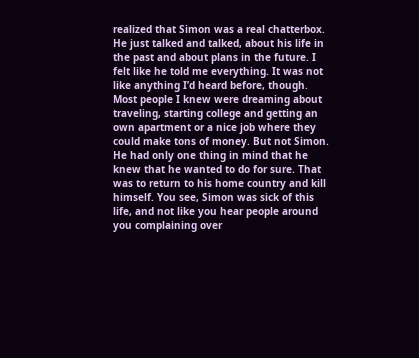realized that Simon was a real chatterbox. He just talked and talked, about his life in the past and about plans in the future. I felt like he told me everything. It was not like anything I’d heard before, though. Most people I knew were dreaming about traveling, starting college and getting an own apartment or a nice job where they could make tons of money. But not Simon. He had only one thing in mind that he knew that he wanted to do for sure. That was to return to his home country and kill himself. You see, Simon was sick of this life, and not like you hear people around you complaining over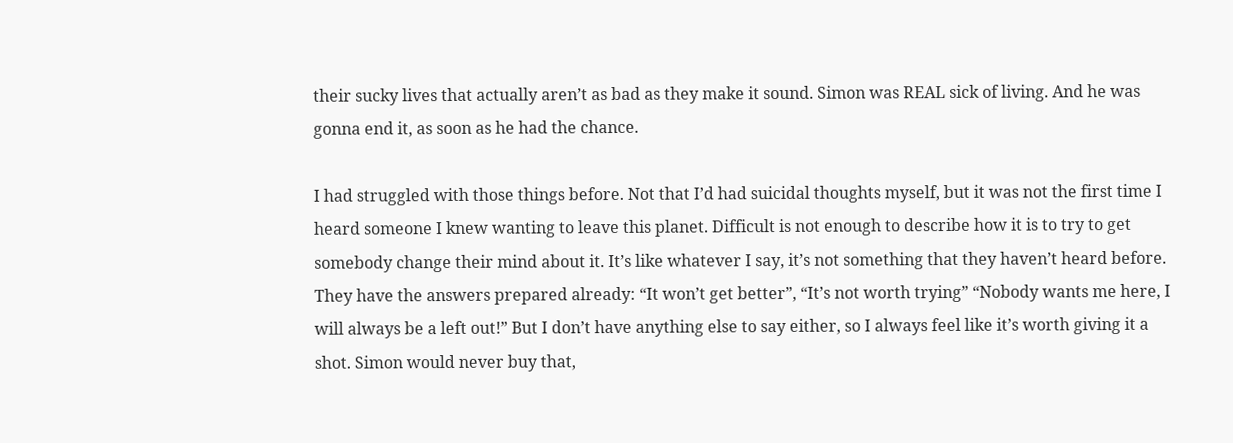their sucky lives that actually aren’t as bad as they make it sound. Simon was REAL sick of living. And he was gonna end it, as soon as he had the chance.

I had struggled with those things before. Not that I’d had suicidal thoughts myself, but it was not the first time I heard someone I knew wanting to leave this planet. Difficult is not enough to describe how it is to try to get somebody change their mind about it. It’s like whatever I say, it’s not something that they haven’t heard before. They have the answers prepared already: “It won’t get better”, “It’s not worth trying” “Nobody wants me here, I will always be a left out!” But I don’t have anything else to say either, so I always feel like it’s worth giving it a shot. Simon would never buy that,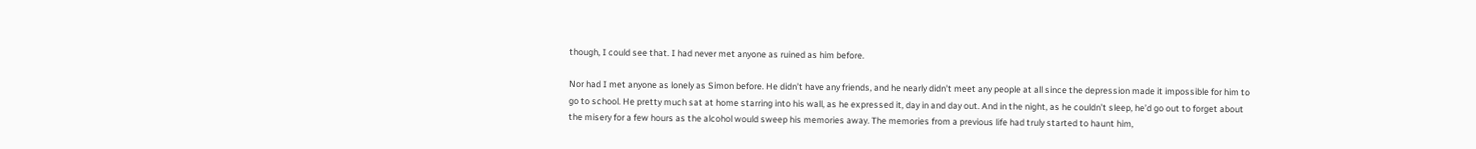though, I could see that. I had never met anyone as ruined as him before.

Nor had I met anyone as lonely as Simon before. He didn’t have any friends, and he nearly didn’t meet any people at all since the depression made it impossible for him to go to school. He pretty much sat at home starring into his wall, as he expressed it, day in and day out. And in the night, as he couldn’t sleep, he’d go out to forget about the misery for a few hours as the alcohol would sweep his memories away. The memories from a previous life had truly started to haunt him,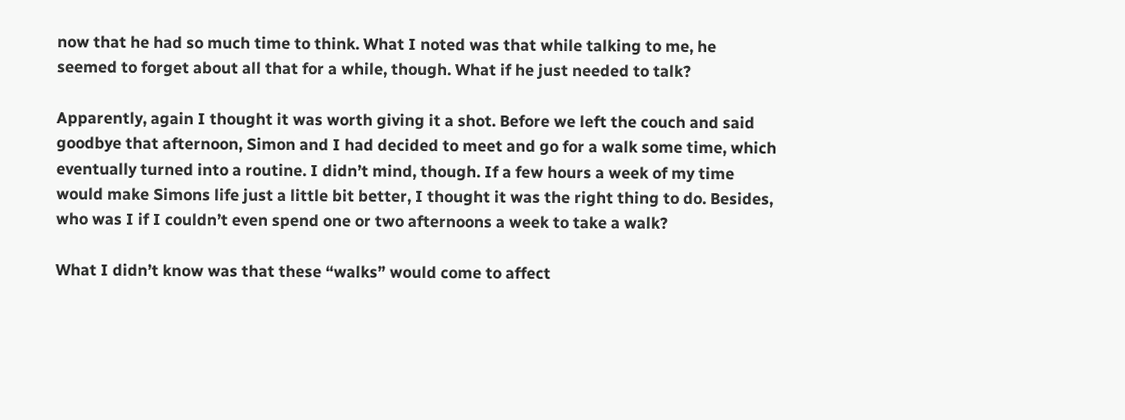now that he had so much time to think. What I noted was that while talking to me, he seemed to forget about all that for a while, though. What if he just needed to talk?

Apparently, again I thought it was worth giving it a shot. Before we left the couch and said goodbye that afternoon, Simon and I had decided to meet and go for a walk some time, which eventually turned into a routine. I didn’t mind, though. If a few hours a week of my time would make Simons life just a little bit better, I thought it was the right thing to do. Besides, who was I if I couldn’t even spend one or two afternoons a week to take a walk?

What I didn’t know was that these “walks” would come to affect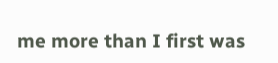me more than I first was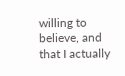willing to believe, and that I actually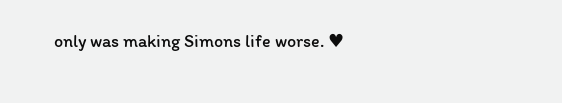only was making Simons life worse. ♥